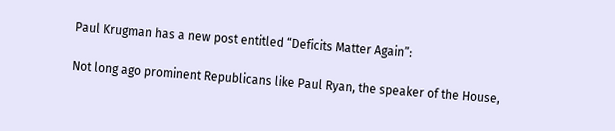Paul Krugman has a new post entitled “Deficits Matter Again”:

Not long ago prominent Republicans like Paul Ryan, the speaker of the House,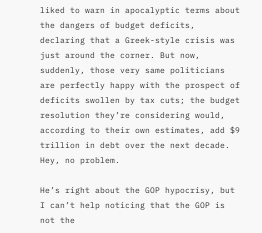liked to warn in apocalyptic terms about the dangers of budget deficits, declaring that a Greek-style crisis was just around the corner. But now, suddenly, those very same politicians are perfectly happy with the prospect of deficits swollen by tax cuts; the budget resolution they’re considering would, according to their own estimates, add $9 trillion in debt over the next decade. Hey, no problem.

He’s right about the GOP hypocrisy, but I can’t help noticing that the GOP is not the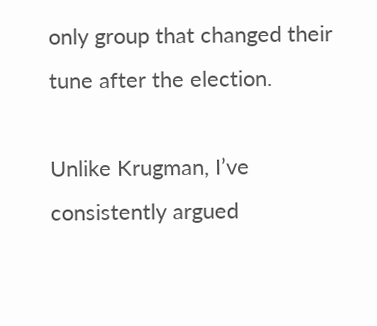only group that changed their tune after the election.

Unlike Krugman, I’ve consistently argued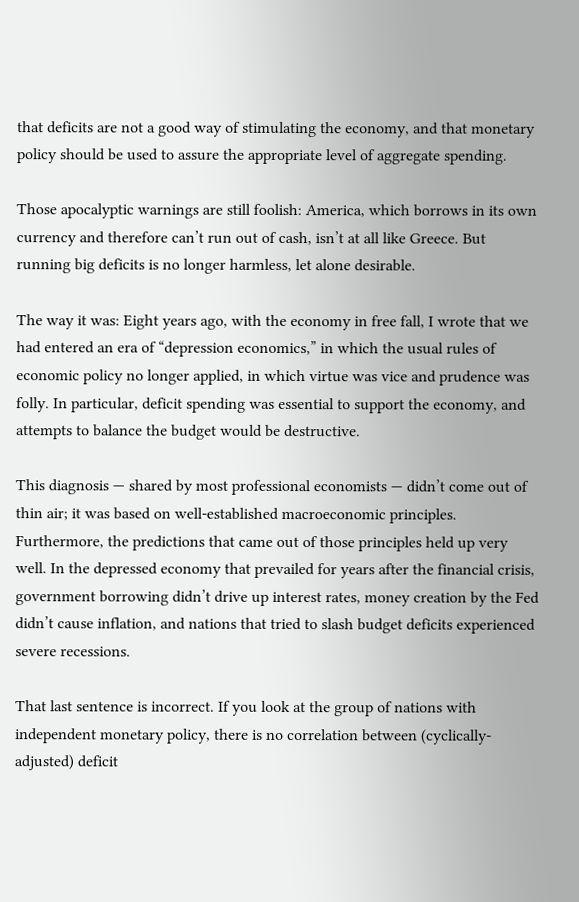that deficits are not a good way of stimulating the economy, and that monetary policy should be used to assure the appropriate level of aggregate spending.

Those apocalyptic warnings are still foolish: America, which borrows in its own currency and therefore can’t run out of cash, isn’t at all like Greece. But running big deficits is no longer harmless, let alone desirable.

The way it was: Eight years ago, with the economy in free fall, I wrote that we had entered an era of “depression economics,” in which the usual rules of economic policy no longer applied, in which virtue was vice and prudence was folly. In particular, deficit spending was essential to support the economy, and attempts to balance the budget would be destructive.

This diagnosis — shared by most professional economists — didn’t come out of thin air; it was based on well-established macroeconomic principles. Furthermore, the predictions that came out of those principles held up very well. In the depressed economy that prevailed for years after the financial crisis, government borrowing didn’t drive up interest rates, money creation by the Fed didn’t cause inflation, and nations that tried to slash budget deficits experienced severe recessions.

That last sentence is incorrect. If you look at the group of nations with independent monetary policy, there is no correlation between (cyclically-adjusted) deficit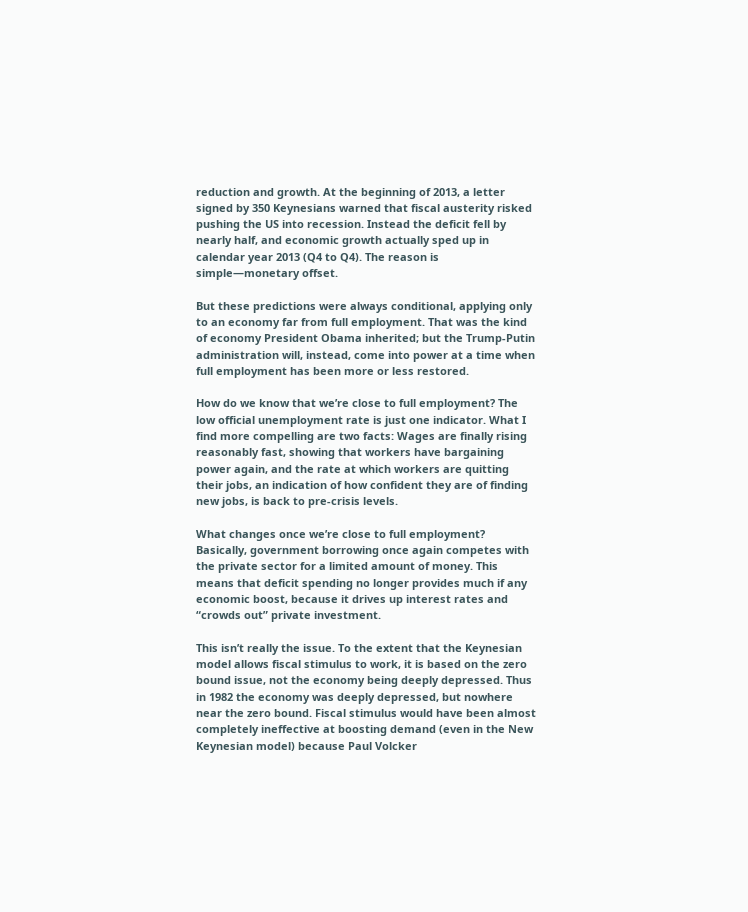reduction and growth. At the beginning of 2013, a letter signed by 350 Keynesians warned that fiscal austerity risked pushing the US into recession. Instead the deficit fell by nearly half, and economic growth actually sped up in calendar year 2013 (Q4 to Q4). The reason is simple—monetary offset.

But these predictions were always conditional, applying only to an economy far from full employment. That was the kind of economy President Obama inherited; but the Trump-Putin administration will, instead, come into power at a time when full employment has been more or less restored.

How do we know that we’re close to full employment? The low official unemployment rate is just one indicator. What I find more compelling are two facts: Wages are finally rising reasonably fast, showing that workers have bargaining power again, and the rate at which workers are quitting their jobs, an indication of how confident they are of finding new jobs, is back to pre-crisis levels.

What changes once we’re close to full employment? Basically, government borrowing once again competes with the private sector for a limited amount of money. This means that deficit spending no longer provides much if any economic boost, because it drives up interest rates and “crowds out” private investment.

This isn’t really the issue. To the extent that the Keynesian model allows fiscal stimulus to work, it is based on the zero bound issue, not the economy being deeply depressed. Thus in 1982 the economy was deeply depressed, but nowhere near the zero bound. Fiscal stimulus would have been almost completely ineffective at boosting demand (even in the New Keynesian model) because Paul Volcker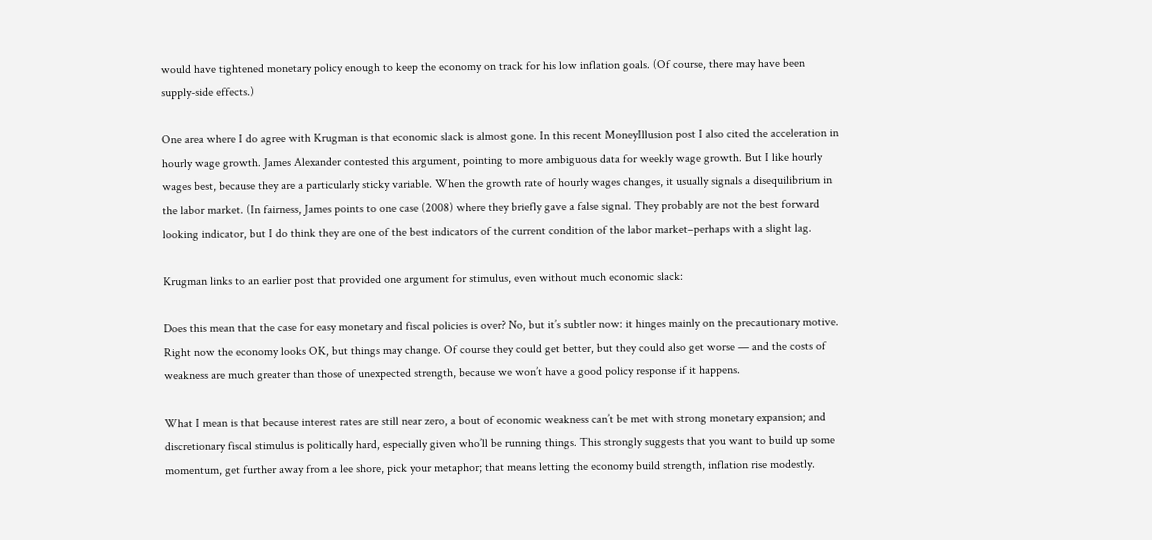would have tightened monetary policy enough to keep the economy on track for his low inflation goals. (Of course, there may have been supply-side effects.)

One area where I do agree with Krugman is that economic slack is almost gone. In this recent MoneyIllusion post I also cited the acceleration in hourly wage growth. James Alexander contested this argument, pointing to more ambiguous data for weekly wage growth. But I like hourly wages best, because they are a particularly sticky variable. When the growth rate of hourly wages changes, it usually signals a disequilibrium in the labor market. (In fairness, James points to one case (2008) where they briefly gave a false signal. They probably are not the best forward looking indicator, but I do think they are one of the best indicators of the current condition of the labor market–perhaps with a slight lag.

Krugman links to an earlier post that provided one argument for stimulus, even without much economic slack:

Does this mean that the case for easy monetary and fiscal policies is over? No, but it’s subtler now: it hinges mainly on the precautionary motive. Right now the economy looks OK, but things may change. Of course they could get better, but they could also get worse — and the costs of weakness are much greater than those of unexpected strength, because we won’t have a good policy response if it happens.

What I mean is that because interest rates are still near zero, a bout of economic weakness can’t be met with strong monetary expansion; and discretionary fiscal stimulus is politically hard, especially given who’ll be running things. This strongly suggests that you want to build up some momentum, get further away from a lee shore, pick your metaphor; that means letting the economy build strength, inflation rise modestly.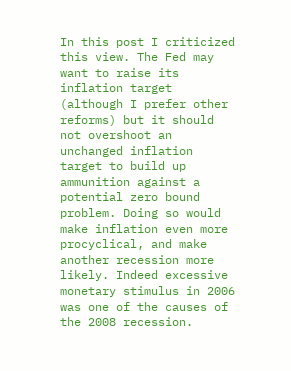In this post I criticized this view. The Fed may want to raise its inflation target (although I prefer other reforms) but it should not overshoot an unchanged inflation target to build up ammunition against a potential zero bound problem. Doing so would make inflation even more procyclical, and make another recession more likely. Indeed excessive monetary stimulus in 2006 was one of the causes of the 2008 recession.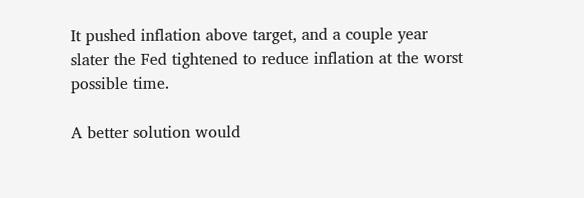It pushed inflation above target, and a couple year slater the Fed tightened to reduce inflation at the worst possible time.

A better solution would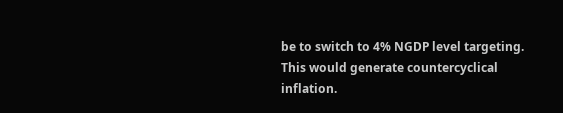be to switch to 4% NGDP level targeting. This would generate countercyclical inflation.